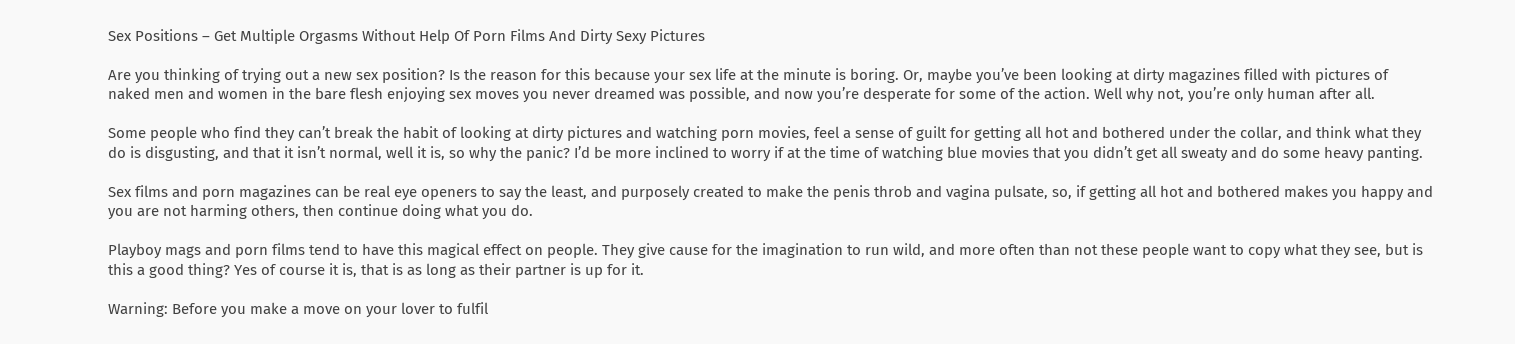Sex Positions – Get Multiple Orgasms Without Help Of Porn Films And Dirty Sexy Pictures

Are you thinking of trying out a new sex position? Is the reason for this because your sex life at the minute is boring. Or, maybe you’ve been looking at dirty magazines filled with pictures of naked men and women in the bare flesh enjoying sex moves you never dreamed was possible, and now you’re desperate for some of the action. Well why not, you’re only human after all.

Some people who find they can’t break the habit of looking at dirty pictures and watching porn movies, feel a sense of guilt for getting all hot and bothered under the collar, and think what they do is disgusting, and that it isn’t normal, well it is, so why the panic? I’d be more inclined to worry if at the time of watching blue movies that you didn’t get all sweaty and do some heavy panting.

Sex films and porn magazines can be real eye openers to say the least, and purposely created to make the penis throb and vagina pulsate, so, if getting all hot and bothered makes you happy and you are not harming others, then continue doing what you do.

Playboy mags and porn films tend to have this magical effect on people. They give cause for the imagination to run wild, and more often than not these people want to copy what they see, but is this a good thing? Yes of course it is, that is as long as their partner is up for it.

Warning: Before you make a move on your lover to fulfil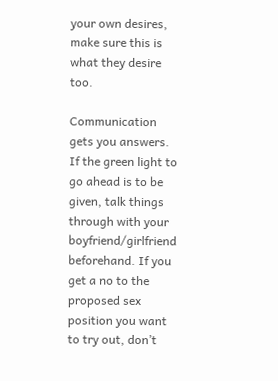your own desires, make sure this is what they desire too.

Communication gets you answers. If the green light to go ahead is to be given, talk things through with your boyfriend/girlfriend beforehand. If you get a no to the proposed sex position you want to try out, don’t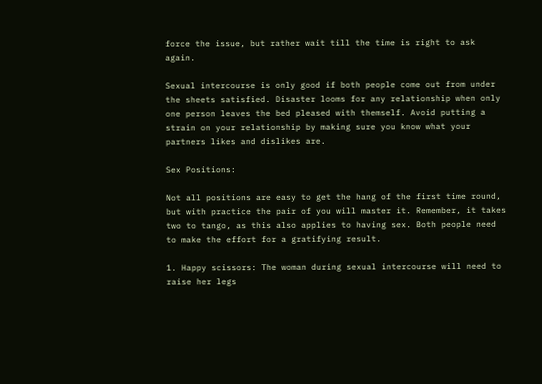force the issue, but rather wait till the time is right to ask again.

Sexual intercourse is only good if both people come out from under the sheets satisfied. Disaster looms for any relationship when only one person leaves the bed pleased with themself. Avoid putting a strain on your relationship by making sure you know what your partners likes and dislikes are.

Sex Positions:

Not all positions are easy to get the hang of the first time round, but with practice the pair of you will master it. Remember, it takes two to tango, as this also applies to having sex. Both people need to make the effort for a gratifying result.

1. Happy scissors: The woman during sexual intercourse will need to raise her legs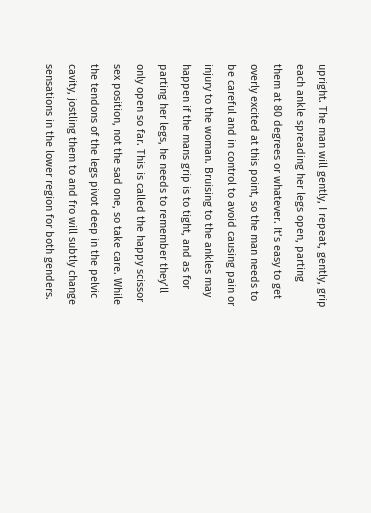upright. The man will gently, I repeat, gently, grip each ankle spreading her legs open, parting them at 80 degrees or whatever. It’s easy to get overly excited at this point, so the man needs to be careful and in control to avoid causing pain or injury to the woman. Bruising to the ankles may happen if the mans grip is to tight, and as for parting her legs, he needs to remember they’ll only open so far. This is called the happy scissor sex position, not the sad one, so take care. While the tendons of the legs pivot deep in the pelvic cavity, jostling them to and fro will subtly change sensations in the lower region for both genders.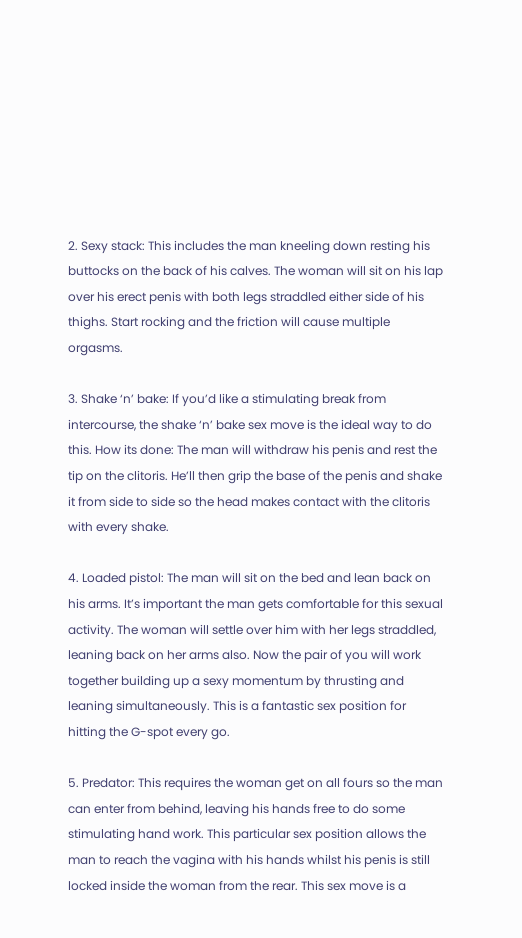2. Sexy stack: This includes the man kneeling down resting his buttocks on the back of his calves. The woman will sit on his lap over his erect penis with both legs straddled either side of his thighs. Start rocking and the friction will cause multiple orgasms.

3. Shake ‘n’ bake: If you’d like a stimulating break from intercourse, the shake ‘n’ bake sex move is the ideal way to do this. How its done: The man will withdraw his penis and rest the tip on the clitoris. He’ll then grip the base of the penis and shake it from side to side so the head makes contact with the clitoris with every shake.

4. Loaded pistol: The man will sit on the bed and lean back on his arms. It’s important the man gets comfortable for this sexual activity. The woman will settle over him with her legs straddled, leaning back on her arms also. Now the pair of you will work together building up a sexy momentum by thrusting and leaning simultaneously. This is a fantastic sex position for hitting the G-spot every go.

5. Predator: This requires the woman get on all fours so the man can enter from behind, leaving his hands free to do some stimulating hand work. This particular sex position allows the man to reach the vagina with his hands whilst his penis is still locked inside the woman from the rear. This sex move is a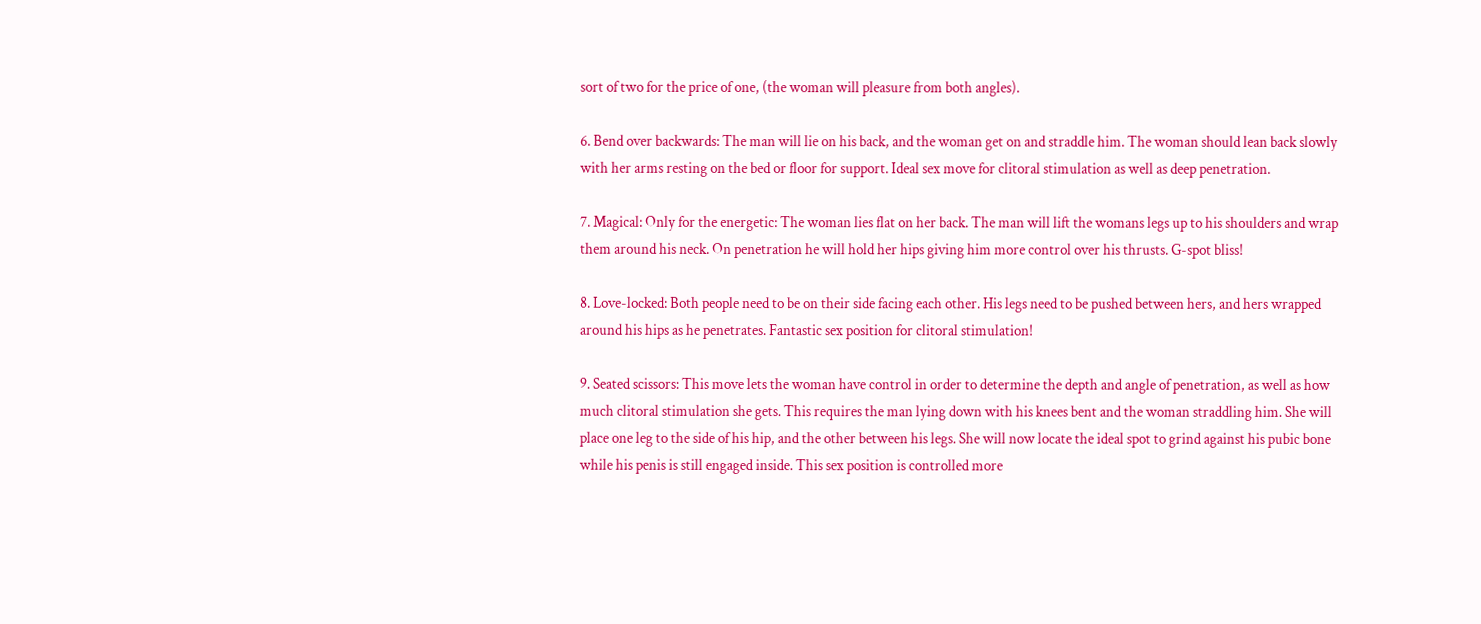sort of two for the price of one, (the woman will pleasure from both angles).

6. Bend over backwards: The man will lie on his back, and the woman get on and straddle him. The woman should lean back slowly with her arms resting on the bed or floor for support. Ideal sex move for clitoral stimulation as well as deep penetration.

7. Magical: Only for the energetic: The woman lies flat on her back. The man will lift the womans legs up to his shoulders and wrap them around his neck. On penetration he will hold her hips giving him more control over his thrusts. G-spot bliss!

8. Love-locked: Both people need to be on their side facing each other. His legs need to be pushed between hers, and hers wrapped around his hips as he penetrates. Fantastic sex position for clitoral stimulation!

9. Seated scissors: This move lets the woman have control in order to determine the depth and angle of penetration, as well as how much clitoral stimulation she gets. This requires the man lying down with his knees bent and the woman straddling him. She will place one leg to the side of his hip, and the other between his legs. She will now locate the ideal spot to grind against his pubic bone while his penis is still engaged inside. This sex position is controlled more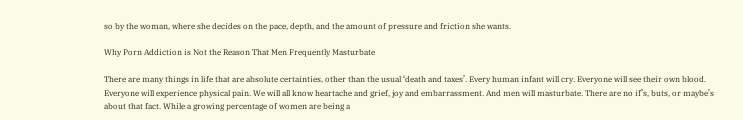so by the woman, where she decides on the pace, depth, and the amount of pressure and friction she wants.

Why Porn Addiction is Not the Reason That Men Frequently Masturbate

There are many things in life that are absolute certainties, other than the usual ‘death and taxes’. Every human infant will cry. Everyone will see their own blood. Everyone will experience physical pain. We will all know heartache and grief, joy and embarrassment. And men will masturbate. There are no if’s, buts, or maybe’s about that fact. While a growing percentage of women are being a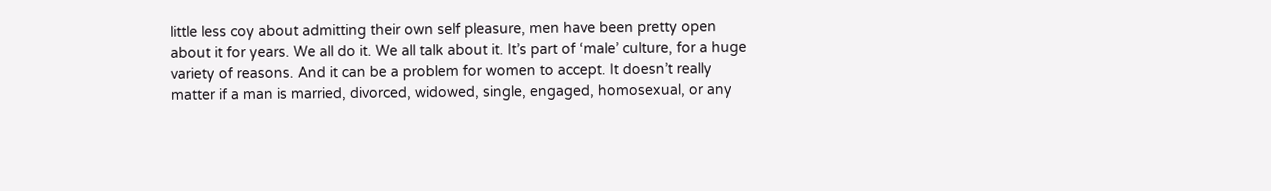little less coy about admitting their own self pleasure, men have been pretty open about it for years. We all do it. We all talk about it. It’s part of ‘male’ culture, for a huge variety of reasons. And it can be a problem for women to accept. It doesn’t really matter if a man is married, divorced, widowed, single, engaged, homosexual, or any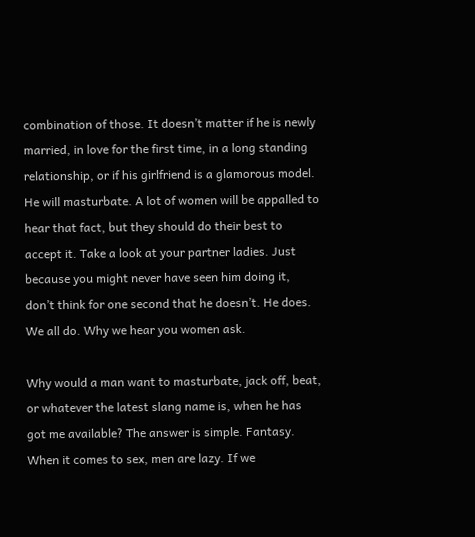combination of those. It doesn’t matter if he is newly married, in love for the first time, in a long standing relationship, or if his girlfriend is a glamorous model. He will masturbate. A lot of women will be appalled to hear that fact, but they should do their best to accept it. Take a look at your partner ladies. Just because you might never have seen him doing it, don’t think for one second that he doesn’t. He does. We all do. Why we hear you women ask.

Why would a man want to masturbate, jack off, beat, or whatever the latest slang name is, when he has got me available? The answer is simple. Fantasy. When it comes to sex, men are lazy. If we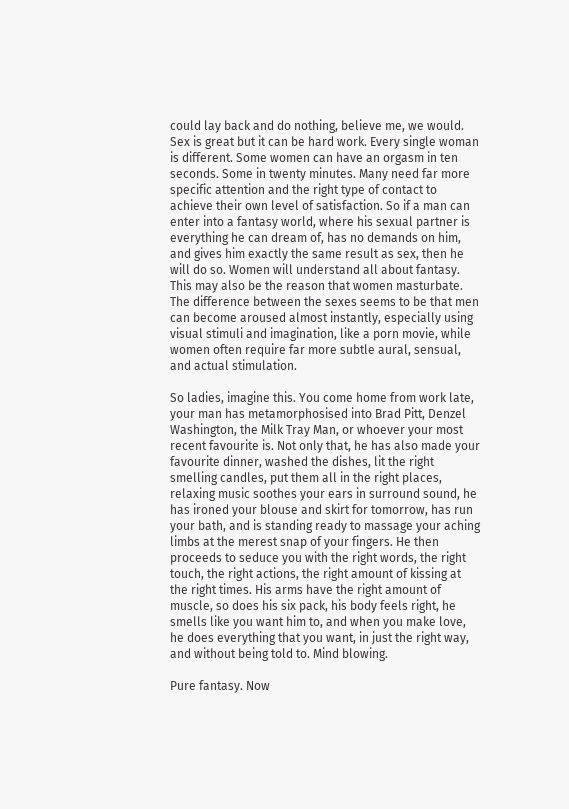could lay back and do nothing, believe me, we would. Sex is great but it can be hard work. Every single woman is different. Some women can have an orgasm in ten seconds. Some in twenty minutes. Many need far more specific attention and the right type of contact to achieve their own level of satisfaction. So if a man can enter into a fantasy world, where his sexual partner is everything he can dream of, has no demands on him, and gives him exactly the same result as sex, then he will do so. Women will understand all about fantasy. This may also be the reason that women masturbate. The difference between the sexes seems to be that men can become aroused almost instantly, especially using visual stimuli and imagination, like a porn movie, while women often require far more subtle aural, sensual, and actual stimulation.

So ladies, imagine this. You come home from work late, your man has metamorphosised into Brad Pitt, Denzel Washington, the Milk Tray Man, or whoever your most recent favourite is. Not only that, he has also made your favourite dinner, washed the dishes, lit the right smelling candles, put them all in the right places, relaxing music soothes your ears in surround sound, he has ironed your blouse and skirt for tomorrow, has run your bath, and is standing ready to massage your aching limbs at the merest snap of your fingers. He then proceeds to seduce you with the right words, the right touch, the right actions, the right amount of kissing at the right times. His arms have the right amount of muscle, so does his six pack, his body feels right, he smells like you want him to, and when you make love, he does everything that you want, in just the right way, and without being told to. Mind blowing.

Pure fantasy. Now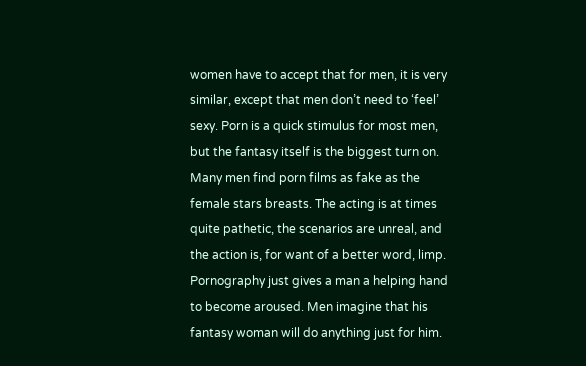women have to accept that for men, it is very similar, except that men don’t need to ‘feel’ sexy. Porn is a quick stimulus for most men, but the fantasy itself is the biggest turn on. Many men find porn films as fake as the female stars breasts. The acting is at times quite pathetic, the scenarios are unreal, and the action is, for want of a better word, limp. Pornography just gives a man a helping hand to become aroused. Men imagine that his fantasy woman will do anything just for him.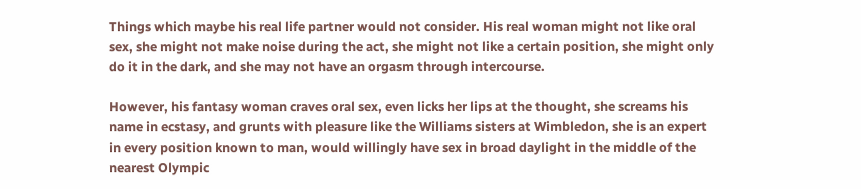Things which maybe his real life partner would not consider. His real woman might not like oral sex, she might not make noise during the act, she might not like a certain position, she might only do it in the dark, and she may not have an orgasm through intercourse.

However, his fantasy woman craves oral sex, even licks her lips at the thought, she screams his name in ecstasy, and grunts with pleasure like the Williams sisters at Wimbledon, she is an expert in every position known to man, would willingly have sex in broad daylight in the middle of the nearest Olympic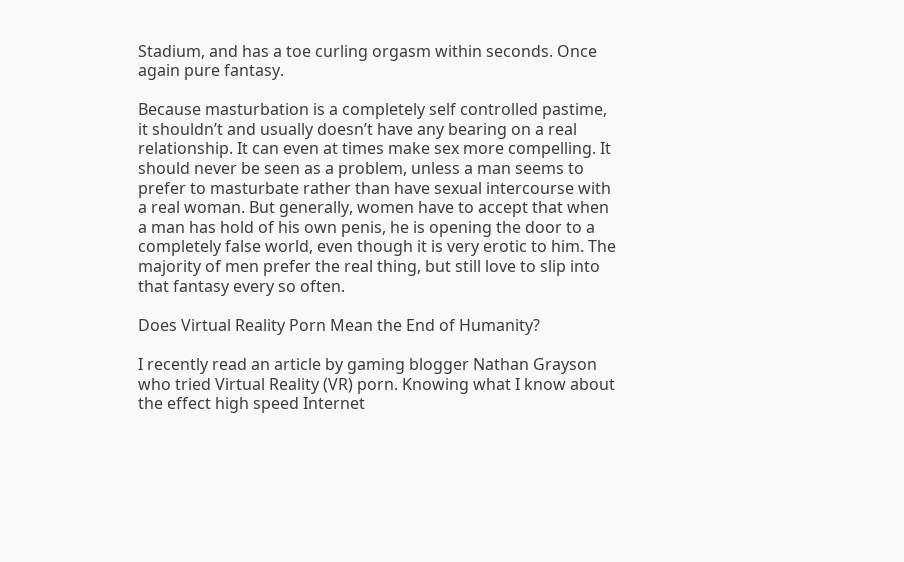Stadium, and has a toe curling orgasm within seconds. Once again pure fantasy.

Because masturbation is a completely self controlled pastime, it shouldn’t and usually doesn’t have any bearing on a real relationship. It can even at times make sex more compelling. It should never be seen as a problem, unless a man seems to prefer to masturbate rather than have sexual intercourse with a real woman. But generally, women have to accept that when a man has hold of his own penis, he is opening the door to a completely false world, even though it is very erotic to him. The majority of men prefer the real thing, but still love to slip into that fantasy every so often.

Does Virtual Reality Porn Mean the End of Humanity?

I recently read an article by gaming blogger Nathan Grayson who tried Virtual Reality (VR) porn. Knowing what I know about the effect high speed Internet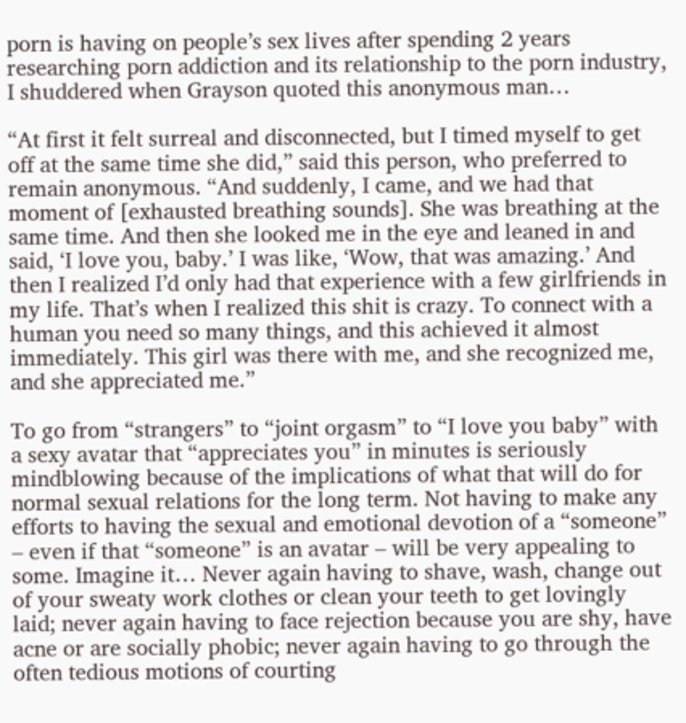porn is having on people’s sex lives after spending 2 years researching porn addiction and its relationship to the porn industry, I shuddered when Grayson quoted this anonymous man…

“At first it felt surreal and disconnected, but I timed myself to get off at the same time she did,” said this person, who preferred to remain anonymous. “And suddenly, I came, and we had that moment of [exhausted breathing sounds]. She was breathing at the same time. And then she looked me in the eye and leaned in and said, ‘I love you, baby.’ I was like, ‘Wow, that was amazing.’ And then I realized I’d only had that experience with a few girlfriends in my life. That’s when I realized this shit is crazy. To connect with a human you need so many things, and this achieved it almost immediately. This girl was there with me, and she recognized me, and she appreciated me.”

To go from “strangers” to “joint orgasm” to “I love you baby” with a sexy avatar that “appreciates you” in minutes is seriously mindblowing because of the implications of what that will do for normal sexual relations for the long term. Not having to make any efforts to having the sexual and emotional devotion of a “someone” – even if that “someone” is an avatar – will be very appealing to some. Imagine it… Never again having to shave, wash, change out of your sweaty work clothes or clean your teeth to get lovingly laid; never again having to face rejection because you are shy, have acne or are socially phobic; never again having to go through the often tedious motions of courting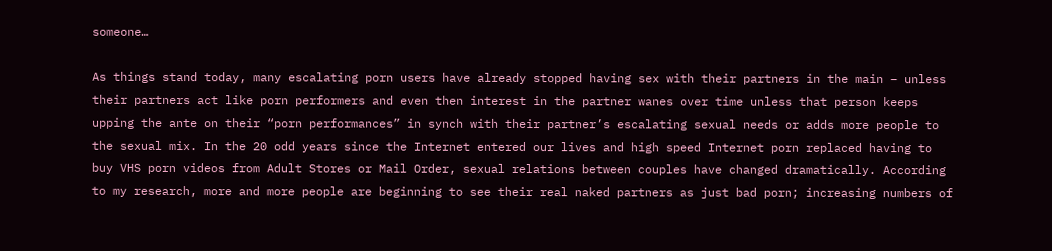someone…

As things stand today, many escalating porn users have already stopped having sex with their partners in the main – unless their partners act like porn performers and even then interest in the partner wanes over time unless that person keeps upping the ante on their “porn performances” in synch with their partner’s escalating sexual needs or adds more people to the sexual mix. In the 20 odd years since the Internet entered our lives and high speed Internet porn replaced having to buy VHS porn videos from Adult Stores or Mail Order, sexual relations between couples have changed dramatically. According to my research, more and more people are beginning to see their real naked partners as just bad porn; increasing numbers of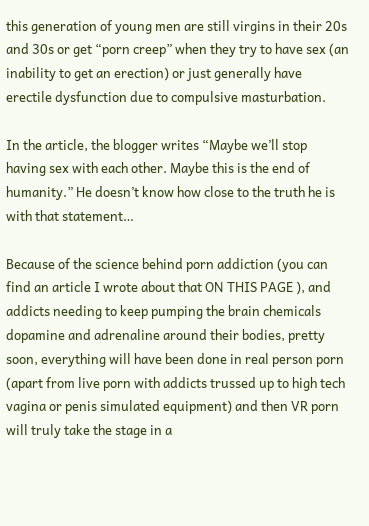this generation of young men are still virgins in their 20s and 30s or get “porn creep” when they try to have sex (an inability to get an erection) or just generally have erectile dysfunction due to compulsive masturbation.

In the article, the blogger writes “Maybe we’ll stop having sex with each other. Maybe this is the end of humanity.” He doesn’t know how close to the truth he is with that statement…

Because of the science behind porn addiction (you can find an article I wrote about that ON THIS PAGE ), and addicts needing to keep pumping the brain chemicals dopamine and adrenaline around their bodies, pretty soon, everything will have been done in real person porn (apart from live porn with addicts trussed up to high tech vagina or penis simulated equipment) and then VR porn will truly take the stage in a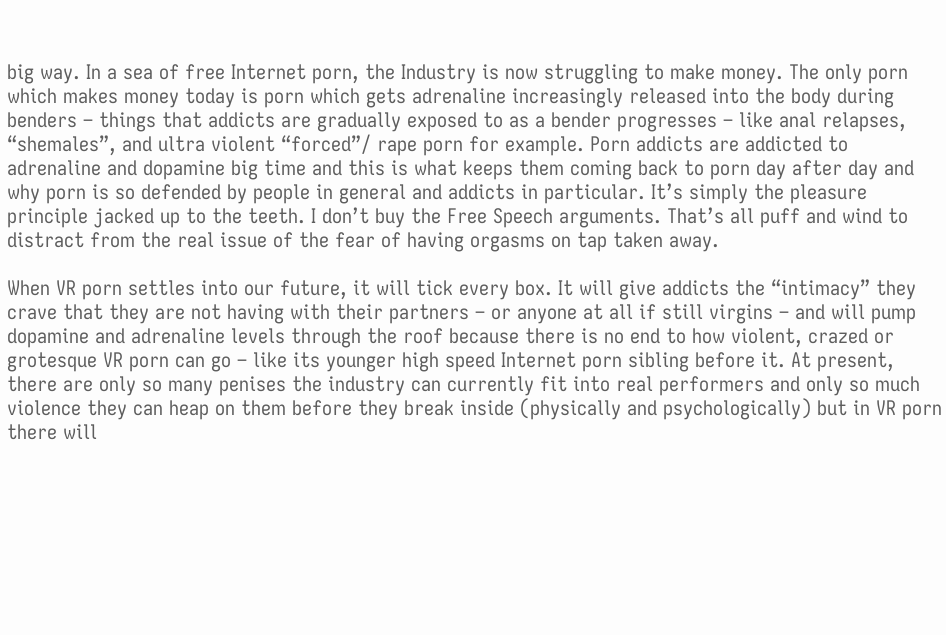big way. In a sea of free Internet porn, the Industry is now struggling to make money. The only porn which makes money today is porn which gets adrenaline increasingly released into the body during benders – things that addicts are gradually exposed to as a bender progresses – like anal relapses, “shemales”, and ultra violent “forced”/ rape porn for example. Porn addicts are addicted to adrenaline and dopamine big time and this is what keeps them coming back to porn day after day and why porn is so defended by people in general and addicts in particular. It’s simply the pleasure principle jacked up to the teeth. I don’t buy the Free Speech arguments. That’s all puff and wind to distract from the real issue of the fear of having orgasms on tap taken away.

When VR porn settles into our future, it will tick every box. It will give addicts the “intimacy” they crave that they are not having with their partners – or anyone at all if still virgins – and will pump dopamine and adrenaline levels through the roof because there is no end to how violent, crazed or grotesque VR porn can go – like its younger high speed Internet porn sibling before it. At present, there are only so many penises the industry can currently fit into real performers and only so much violence they can heap on them before they break inside (physically and psychologically) but in VR porn there will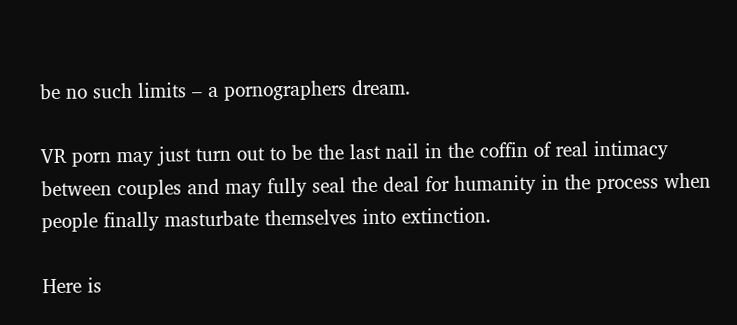be no such limits – a pornographers dream.

VR porn may just turn out to be the last nail in the coffin of real intimacy between couples and may fully seal the deal for humanity in the process when people finally masturbate themselves into extinction.

Here is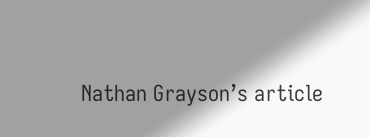Nathan Grayson’s article